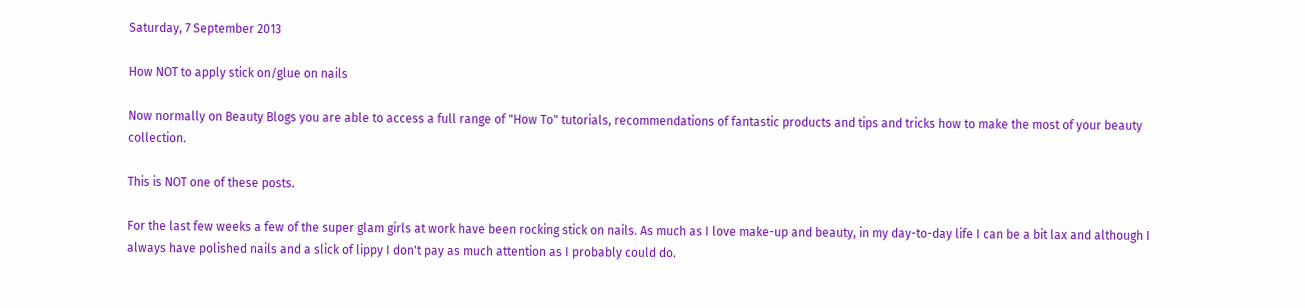Saturday, 7 September 2013

How NOT to apply stick on/glue on nails

Now normally on Beauty Blogs you are able to access a full range of "How To" tutorials, recommendations of fantastic products and tips and tricks how to make the most of your beauty collection.

This is NOT one of these posts.

For the last few weeks a few of the super glam girls at work have been rocking stick on nails. As much as I love make-up and beauty, in my day-to-day life I can be a bit lax and although I always have polished nails and a slick of lippy I don't pay as much attention as I probably could do.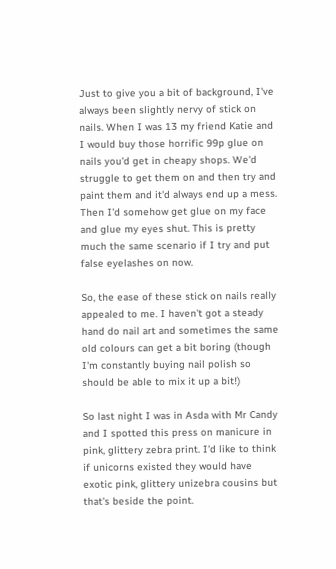Just to give you a bit of background, I've always been slightly nervy of stick on nails. When I was 13 my friend Katie and I would buy those horrific 99p glue on nails you'd get in cheapy shops. We'd struggle to get them on and then try and paint them and it'd always end up a mess. Then I'd somehow get glue on my face and glue my eyes shut. This is pretty much the same scenario if I try and put false eyelashes on now.

So, the ease of these stick on nails really appealed to me. I haven't got a steady hand do nail art and sometimes the same old colours can get a bit boring (though I'm constantly buying nail polish so should be able to mix it up a bit!)

So last night I was in Asda with Mr Candy and I spotted this press on manicure in pink, glittery zebra print. I'd like to think if unicorns existed they would have exotic pink, glittery unizebra cousins but that's beside the point.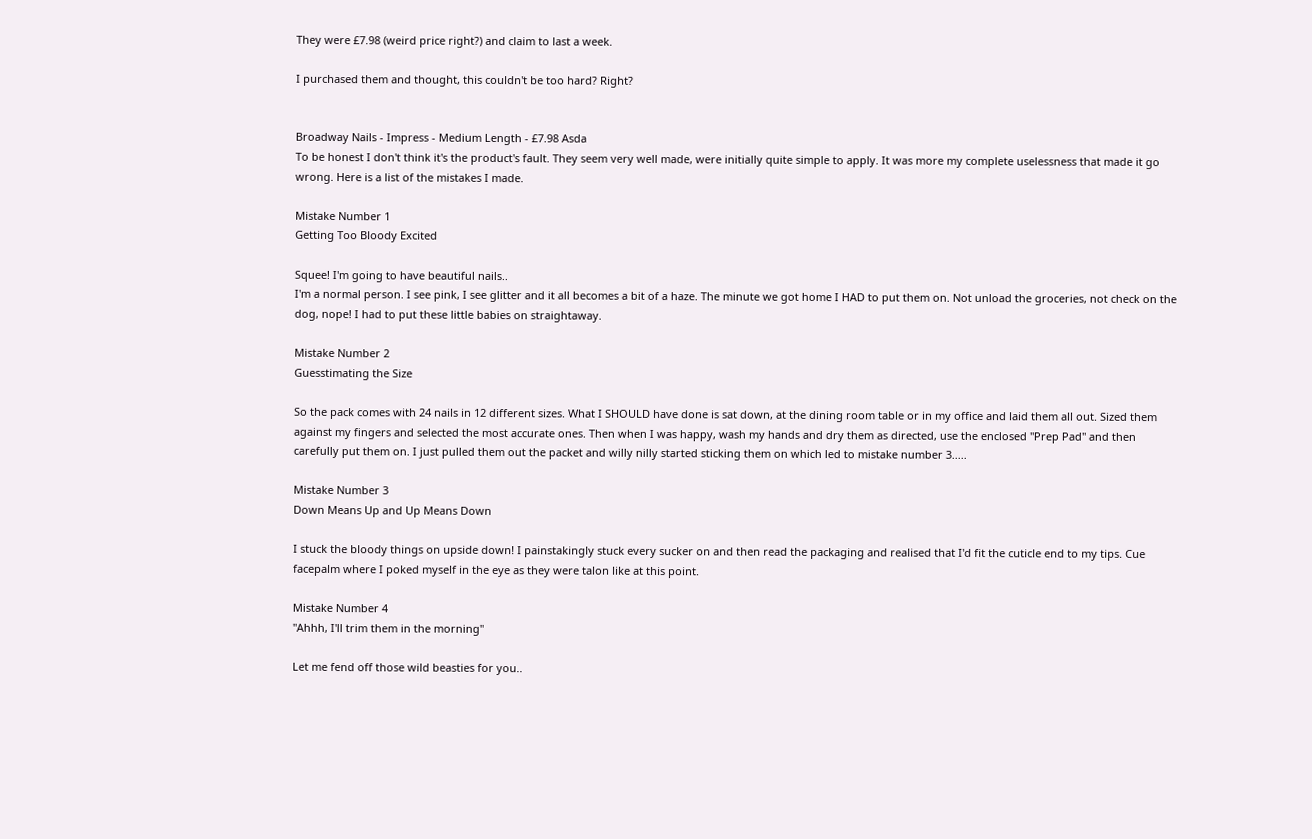They were £7.98 (weird price right?) and claim to last a week.

I purchased them and thought, this couldn't be too hard? Right?


Broadway Nails - Impress - Medium Length - £7.98 Asda
To be honest I don't think it's the product's fault. They seem very well made, were initially quite simple to apply. It was more my complete uselessness that made it go wrong. Here is a list of the mistakes I made.

Mistake Number 1
Getting Too Bloody Excited

Squee! I'm going to have beautiful nails..
I'm a normal person. I see pink, I see glitter and it all becomes a bit of a haze. The minute we got home I HAD to put them on. Not unload the groceries, not check on the dog, nope! I had to put these little babies on straightaway.

Mistake Number 2
Guesstimating the Size

So the pack comes with 24 nails in 12 different sizes. What I SHOULD have done is sat down, at the dining room table or in my office and laid them all out. Sized them against my fingers and selected the most accurate ones. Then when I was happy, wash my hands and dry them as directed, use the enclosed "Prep Pad" and then carefully put them on. I just pulled them out the packet and willy nilly started sticking them on which led to mistake number 3.....

Mistake Number 3
Down Means Up and Up Means Down

I stuck the bloody things on upside down! I painstakingly stuck every sucker on and then read the packaging and realised that I'd fit the cuticle end to my tips. Cue facepalm where I poked myself in the eye as they were talon like at this point.

Mistake Number 4
"Ahhh, I'll trim them in the morning"

Let me fend off those wild beasties for you..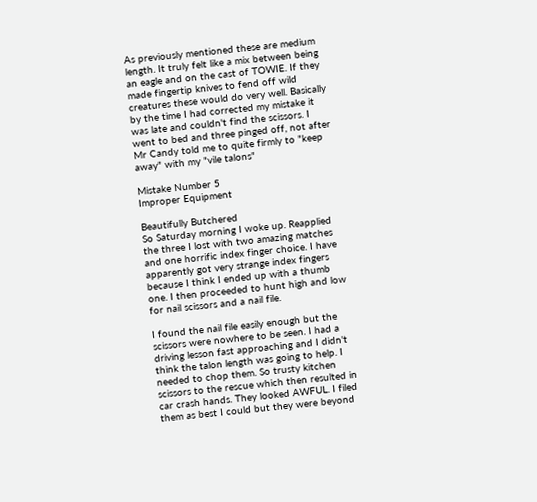As previously mentioned these are medium length. It truly felt like a mix between being an eagle and on the cast of TOWIE. If they made fingertip knives to fend off wild creatures these would do very well. Basically by the time I had corrected my mistake it was late and couldn't find the scissors. I went to bed and three pinged off, not after Mr Candy told me to quite firmly to "keep away" with my "vile talons"

Mistake Number 5
Improper Equipment

Beautifully Butchered
So Saturday morning I woke up. Reapplied the three I lost with two amazing matches and one horrific index finger choice. I have apparently got very strange index fingers because I think I ended up with a thumb one. I then proceeded to hunt high and low for nail scissors and a nail file.

I found the nail file easily enough but the scissors were nowhere to be seen. I had a driving lesson fast approaching and I didn't think the talon length was going to help. I needed to chop them. So trusty kitchen scissors to the rescue which then resulted in car crash hands. They looked AWFUL. I filed them as best I could but they were beyond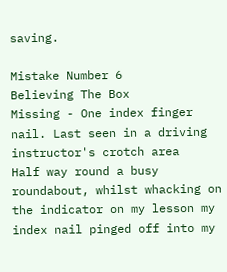saving.

Mistake Number 6
Believing The Box
Missing - One index finger nail. Last seen in a driving instructor's crotch area
Half way round a busy roundabout, whilst whacking on the indicator on my lesson my index nail pinged off into my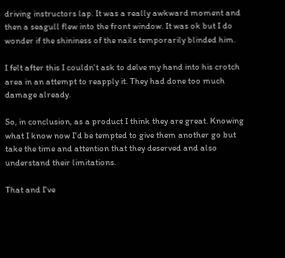driving instructors lap. It was a really awkward moment and then a seagull flew into the front window. It was ok but I do wonder if the shininess of the nails temporarily blinded him.

I felt after this I couldn't ask to delve my hand into his crotch area in an attempt to reapply it. They had done too much damage already.

So, in conclusion, as a product I think they are great. Knowing what I know now I'd be tempted to give them another go but take the time and attention that they deserved and also understand their limitations.

That and I've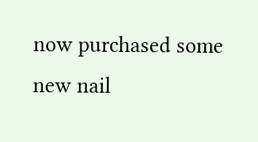now purchased some new nail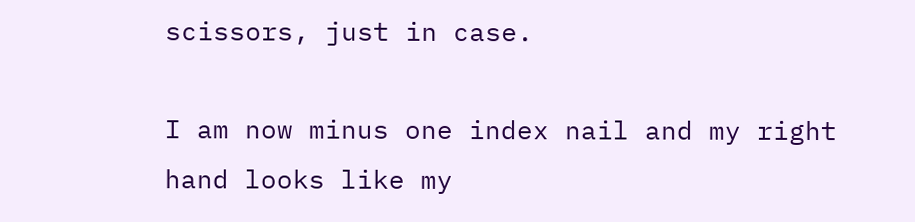scissors, just in case.

I am now minus one index nail and my right hand looks like my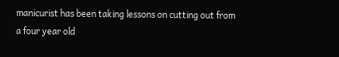manicurist has been taking lessons on cutting out from a four year old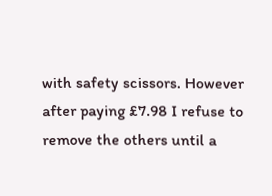with safety scissors. However after paying £7.98 I refuse to remove the others until a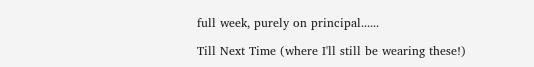full week, purely on principal......

Till Next Time (where I'll still be wearing these!)